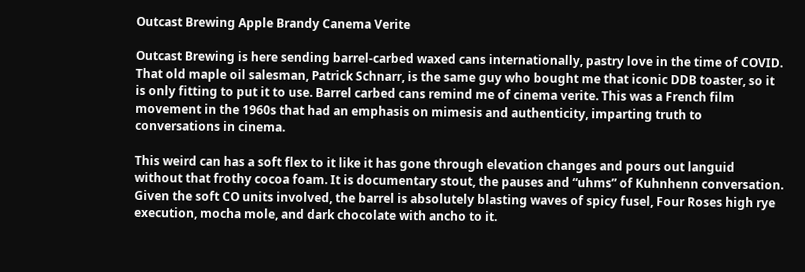Outcast Brewing Apple Brandy Canema Verite

Outcast Brewing is here sending barrel-carbed waxed cans internationally, pastry love in the time of COVID. That old maple oil salesman, Patrick Schnarr, is the same guy who bought me that iconic DDB toaster, so it is only fitting to put it to use. Barrel carbed cans remind me of cinema verite. This was a French film movement in the 1960s that had an emphasis on mimesis and authenticity, imparting truth to conversations in cinema.

This weird can has a soft flex to it like it has gone through elevation changes and pours out languid without that frothy cocoa foam. It is documentary stout, the pauses and “uhms” of Kuhnhenn conversation. Given the soft CO units involved, the barrel is absolutely blasting waves of spicy fusel, Four Roses high rye execution, mocha mole, and dark chocolate with ancho to it.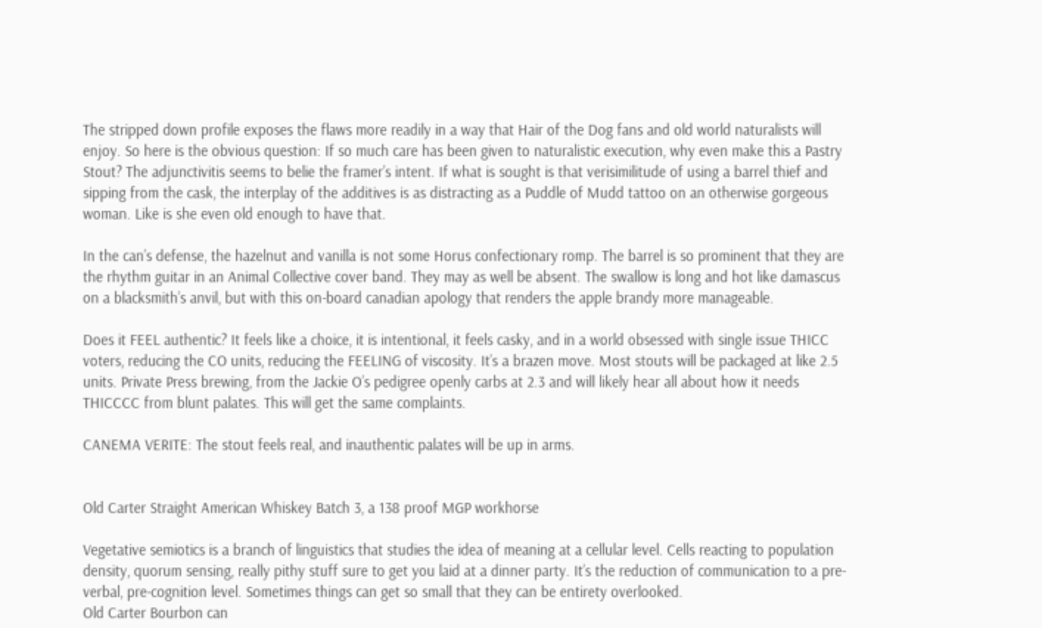The stripped down profile exposes the flaws more readily in a way that Hair of the Dog fans and old world naturalists will enjoy. So here is the obvious question: If so much care has been given to naturalistic execution, why even make this a Pastry Stout? The adjunctivitis seems to belie the framer’s intent. If what is sought is that verisimilitude of using a barrel thief and sipping from the cask, the interplay of the additives is as distracting as a Puddle of Mudd tattoo on an otherwise gorgeous woman. Like is she even old enough to have that.

In the can’s defense, the hazelnut and vanilla is not some Horus confectionary romp. The barrel is so prominent that they are the rhythm guitar in an Animal Collective cover band. They may as well be absent. The swallow is long and hot like damascus on a blacksmith’s anvil, but with this on-board canadian apology that renders the apple brandy more manageable.

Does it FEEL authentic? It feels like a choice, it is intentional, it feels casky, and in a world obsessed with single issue THICC voters, reducing the CO units, reducing the FEELING of viscosity. It’s a brazen move. Most stouts will be packaged at like 2.5 units. Private Press brewing, from the Jackie O’s pedigree openly carbs at 2.3 and will likely hear all about how it needs THICCCC from blunt palates. This will get the same complaints.

CANEMA VERITE: The stout feels real, and inauthentic palates will be up in arms.


Old Carter Straight American Whiskey Batch 3, a 138 proof MGP workhorse

Vegetative semiotics is a branch of linguistics that studies the idea of meaning at a cellular level. Cells reacting to population density, quorum sensing, really pithy stuff sure to get you laid at a dinner party. It’s the reduction of communication to a pre-verbal, pre-cognition level. Sometimes things can get so small that they can be entirety overlooked.
Old Carter Bourbon can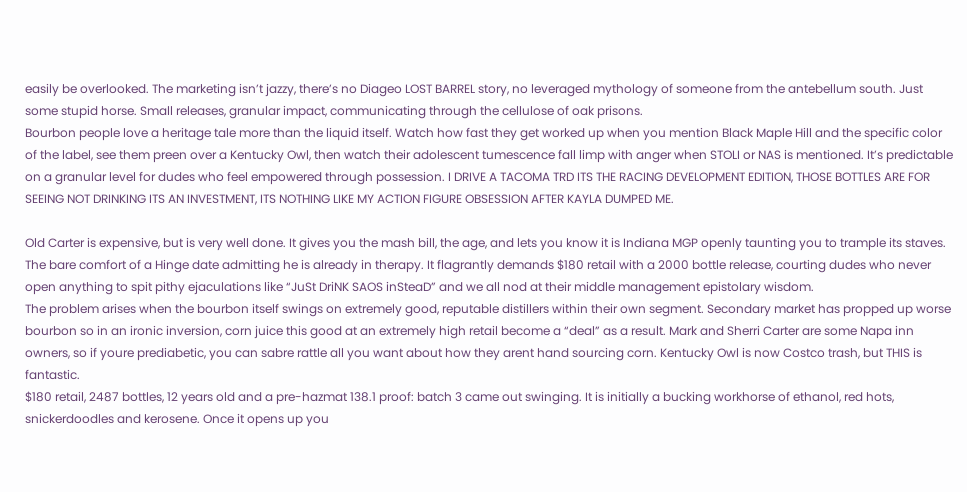easily be overlooked. The marketing isn’t jazzy, there’s no Diageo LOST BARREL story, no leveraged mythology of someone from the antebellum south. Just some stupid horse. Small releases, granular impact, communicating through the cellulose of oak prisons.
Bourbon people love a heritage tale more than the liquid itself. Watch how fast they get worked up when you mention Black Maple Hill and the specific color of the label, see them preen over a Kentucky Owl, then watch their adolescent tumescence fall limp with anger when STOLI or NAS is mentioned. It’s predictable on a granular level for dudes who feel empowered through possession. I DRIVE A TACOMA TRD ITS THE RACING DEVELOPMENT EDITION, THOSE BOTTLES ARE FOR SEEING NOT DRINKING ITS AN INVESTMENT, ITS NOTHING LIKE MY ACTION FIGURE OBSESSION AFTER KAYLA DUMPED ME.

Old Carter is expensive, but is very well done. It gives you the mash bill, the age, and lets you know it is Indiana MGP openly taunting you to trample its staves. The bare comfort of a Hinge date admitting he is already in therapy. It flagrantly demands $180 retail with a 2000 bottle release, courting dudes who never open anything to spit pithy ejaculations like “JuSt DriNK SAOS inSteaD” and we all nod at their middle management epistolary wisdom.
The problem arises when the bourbon itself swings on extremely good, reputable distillers within their own segment. Secondary market has propped up worse bourbon so in an ironic inversion, corn juice this good at an extremely high retail become a “deal” as a result. Mark and Sherri Carter are some Napa inn owners, so if youre prediabetic, you can sabre rattle all you want about how they arent hand sourcing corn. Kentucky Owl is now Costco trash, but THIS is fantastic.
$180 retail, 2487 bottles, 12 years old and a pre-hazmat 138.1 proof: batch 3 came out swinging. It is initially a bucking workhorse of ethanol, red hots, snickerdoodles and kerosene. Once it opens up you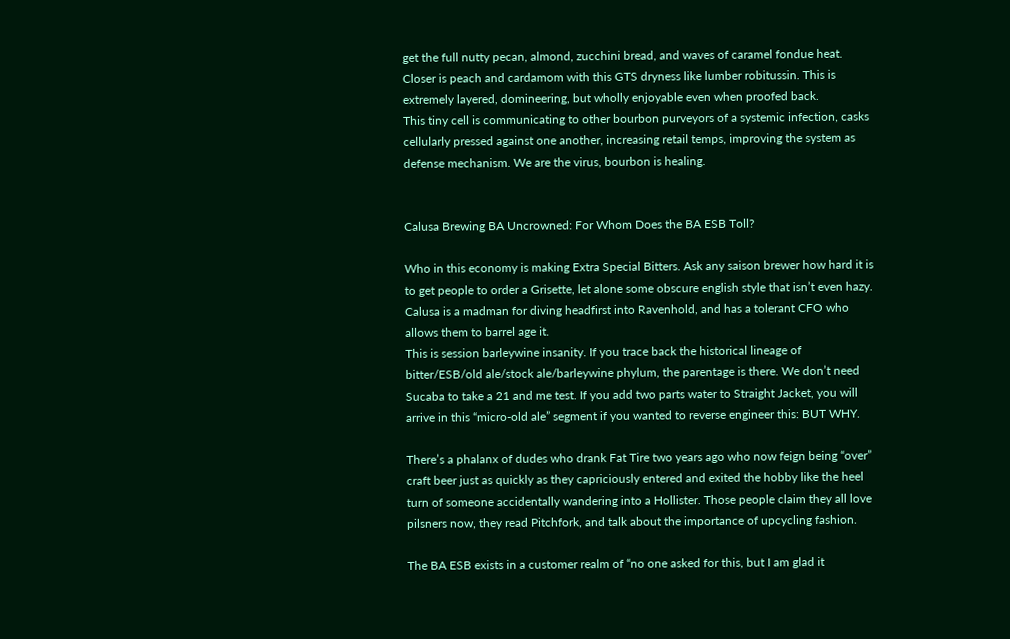get the full nutty pecan, almond, zucchini bread, and waves of caramel fondue heat. Closer is peach and cardamom with this GTS dryness like lumber robitussin. This is extremely layered, domineering, but wholly enjoyable even when proofed back.
This tiny cell is communicating to other bourbon purveyors of a systemic infection, casks cellularly pressed against one another, increasing retail temps, improving the system as defense mechanism. We are the virus, bourbon is healing.


Calusa Brewing BA Uncrowned: For Whom Does the BA ESB Toll?

Who in this economy is making Extra Special Bitters. Ask any saison brewer how hard it is to get people to order a Grisette, let alone some obscure english style that isn’t even hazy. Calusa is a madman for diving headfirst into Ravenhold, and has a tolerant CFO who allows them to barrel age it.
This is session barleywine insanity. If you trace back the historical lineage of bitter/ESB/old ale/stock ale/barleywine phylum, the parentage is there. We don’t need Sucaba to take a 21 and me test. If you add two parts water to Straight Jacket, you will arrive in this “micro-old ale” segment if you wanted to reverse engineer this: BUT WHY.

There’s a phalanx of dudes who drank Fat Tire two years ago who now feign being “over” craft beer just as quickly as they capriciously entered and exited the hobby like the heel turn of someone accidentally wandering into a Hollister. Those people claim they all love pilsners now, they read Pitchfork, and talk about the importance of upcycling fashion.

The BA ESB exists in a customer realm of “no one asked for this, but I am glad it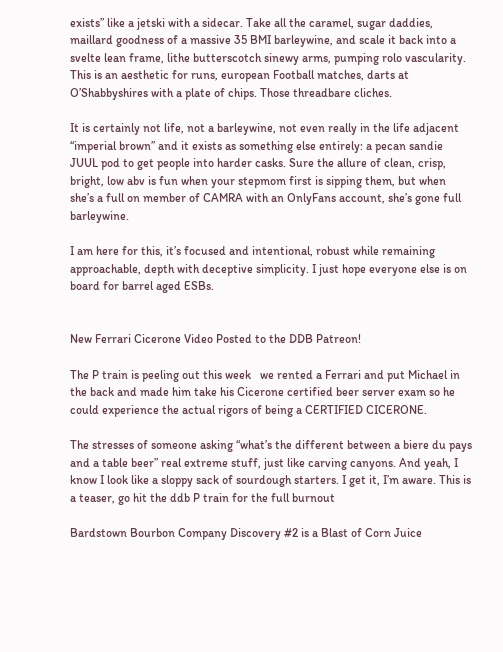exists” like a jetski with a sidecar. Take all the caramel, sugar daddies, maillard goodness of a massive 35 BMI barleywine, and scale it back into a svelte lean frame, lithe butterscotch sinewy arms, pumping rolo vascularity. This is an aesthetic for runs, european Football matches, darts at O’Shabbyshires with a plate of chips. Those threadbare cliches.

It is certainly not life, not a barleywine, not even really in the life adjacent “imperial brown” and it exists as something else entirely: a pecan sandie JUUL pod to get people into harder casks. Sure the allure of clean, crisp, bright, low abv is fun when your stepmom first is sipping them, but when she’s a full on member of CAMRA with an OnlyFans account, she’s gone full barleywine.

I am here for this, it’s focused and intentional, robust while remaining approachable, depth with deceptive simplicity. I just hope everyone else is on board for barrel aged ESBs.


New Ferrari Cicerone Video Posted to the DDB Patreon!

The P train is peeling out this week   we rented a Ferrari and put Michael in the back and made him take his Cicerone certified beer server exam so he could experience the actual rigors of being a CERTIFIED CICERONE.

The stresses of someone asking “what’s the different between a biere du pays and a table beer” real extreme stuff, just like carving canyons. And yeah, I know I look like a sloppy sack of sourdough starters. I get it, I’m aware. This is a teaser, go hit the ddb P train for the full burnout

Bardstown Bourbon Company Discovery #2 is a Blast of Corn Juice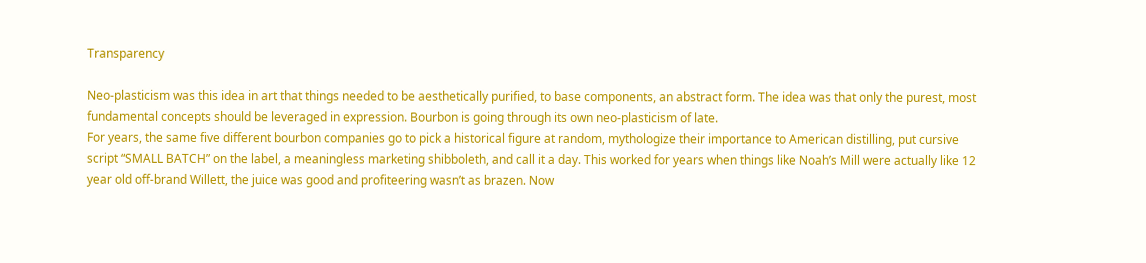Transparency

Neo-plasticism was this idea in art that things needed to be aesthetically purified, to base components, an abstract form. The idea was that only the purest, most fundamental concepts should be leveraged in expression. Bourbon is going through its own neo-plasticism of late.
For years, the same five different bourbon companies go to pick a historical figure at random, mythologize their importance to American distilling, put cursive script “SMALL BATCH” on the label, a meaningless marketing shibboleth, and call it a day. This worked for years when things like Noah’s Mill were actually like 12 year old off-brand Willett, the juice was good and profiteering wasn’t as brazen. Now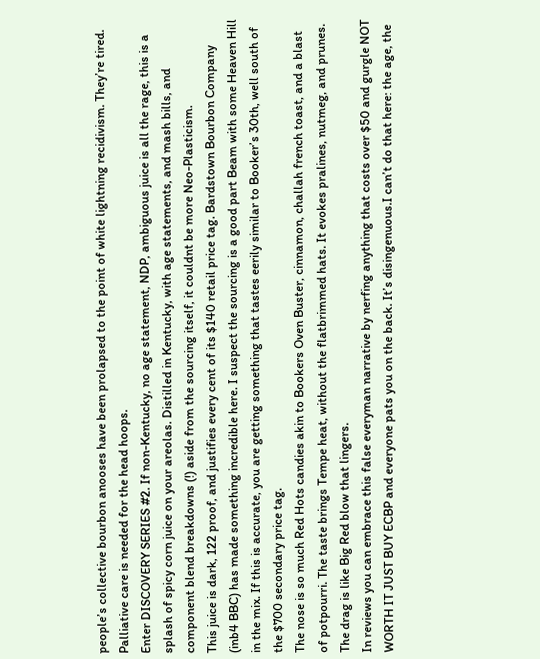people’s collective bourbon anooses have been prolapsed to the point of white lightning recidivism. They’re tired. Palliative care is needed for the head hoops.
Enter DISCOVERY SERIES #2. If non-Kentucky, no age statement, NDP, ambiguous juice is all the rage, this is a splash of spicy corn juice on your areolas. Distilled in Kentucky, with age statements, and mash bills, and component blend breakdowns (!) aside from the sourcing itself, it couldnt be more Neo-Plasticism.
This juice is dark, 122 proof, and justifies every cent of its $140 retail price tag. Bardstown Bourbon Company (inb4 BBC) has made something incredible here. I suspect the sourcing is a good part Beam with some Heaven Hill in the mix. If this is accurate, you are getting something that tastes eerily similar to Booker’s 30th, well south of the $700 secondary price tag.
The nose is so much Red Hots candies akin to Bookers Oven Buster, cinnamon, challah french toast, and a blast of potpourri. The taste brings Tempe heat, without the flatbrimmed hats. It evokes pralines, nutmeg, and prunes. The drag is like Big Red blow that lingers.
In reviews you can embrace this false everyman narrative by nerfing anything that costs over $50 and gurgle NOT WORTH IT JUST BUY ECBP and everyone pats you on the back. It’s disingenuous.I can’t do that here: the age, the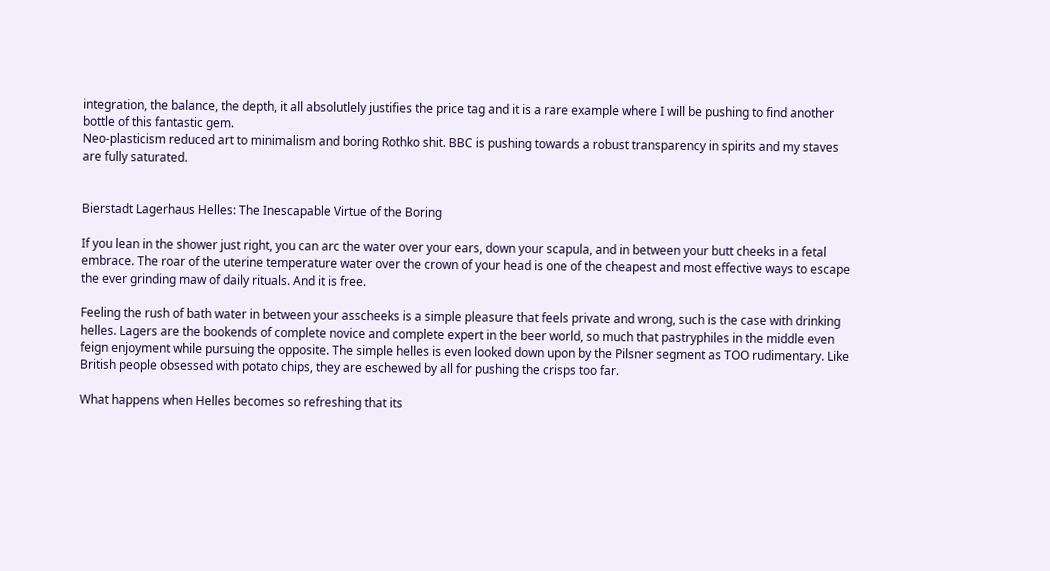integration, the balance, the depth, it all absolutlely justifies the price tag and it is a rare example where I will be pushing to find another bottle of this fantastic gem.
Neo-plasticism reduced art to minimalism and boring Rothko shit. BBC is pushing towards a robust transparency in spirits and my staves are fully saturated.


Bierstadt Lagerhaus Helles: The Inescapable Virtue of the Boring

If you lean in the shower just right, you can arc the water over your ears, down your scapula, and in between your butt cheeks in a fetal embrace. The roar of the uterine temperature water over the crown of your head is one of the cheapest and most effective ways to escape the ever grinding maw of daily rituals. And it is free.

Feeling the rush of bath water in between your asscheeks is a simple pleasure that feels private and wrong, such is the case with drinking helles. Lagers are the bookends of complete novice and complete expert in the beer world, so much that pastryphiles in the middle even feign enjoyment while pursuing the opposite. The simple helles is even looked down upon by the Pilsner segment as TOO rudimentary. Like British people obsessed with potato chips, they are eschewed by all for pushing the crisps too far.

What happens when Helles becomes so refreshing that its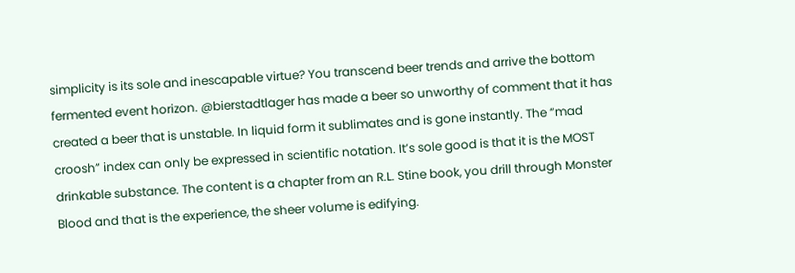simplicity is its sole and inescapable virtue? You transcend beer trends and arrive the bottom fermented event horizon. @bierstadtlager has made a beer so unworthy of comment that it has created a beer that is unstable. In liquid form it sublimates and is gone instantly. The “mad croosh” index can only be expressed in scientific notation. It’s sole good is that it is the MOST drinkable substance. The content is a chapter from an R.L. Stine book, you drill through Monster Blood and that is the experience, the sheer volume is edifying.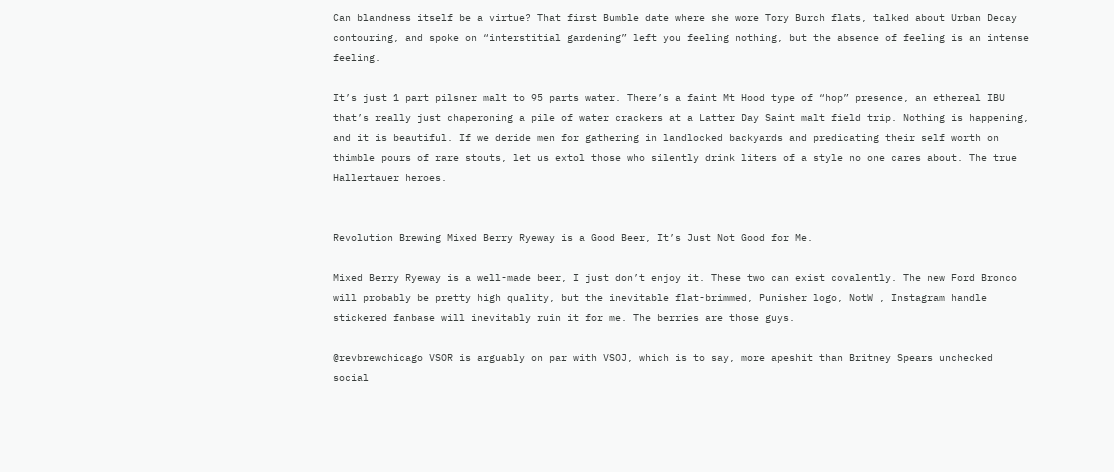Can blandness itself be a virtue? That first Bumble date where she wore Tory Burch flats, talked about Urban Decay contouring, and spoke on “interstitial gardening” left you feeling nothing, but the absence of feeling is an intense feeling.

It’s just 1 part pilsner malt to 95 parts water. There’s a faint Mt Hood type of “hop” presence, an ethereal IBU that’s really just chaperoning a pile of water crackers at a Latter Day Saint malt field trip. Nothing is happening, and it is beautiful. If we deride men for gathering in landlocked backyards and predicating their self worth on thimble pours of rare stouts, let us extol those who silently drink liters of a style no one cares about. The true Hallertauer heroes.


Revolution Brewing Mixed Berry Ryeway is a Good Beer, It’s Just Not Good for Me.

Mixed Berry Ryeway is a well-made beer, I just don’t enjoy it. These two can exist covalently. The new Ford Bronco will probably be pretty high quality, but the inevitable flat-brimmed, Punisher logo, NotW , Instagram handle stickered fanbase will inevitably ruin it for me. The berries are those guys.

@revbrewchicago VSOR is arguably on par with VSOJ, which is to say, more apeshit than Britney Spears unchecked social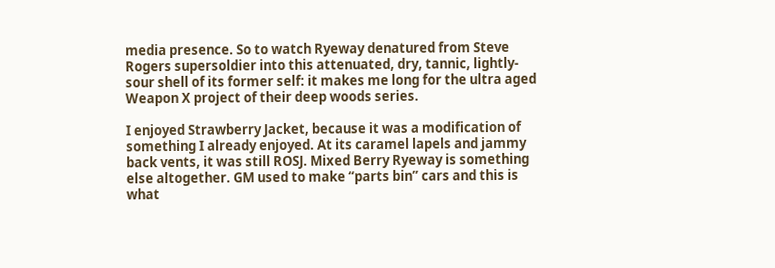media presence. So to watch Ryeway denatured from Steve Rogers supersoldier into this attenuated, dry, tannic, lightly-sour shell of its former self: it makes me long for the ultra aged Weapon X project of their deep woods series.

I enjoyed Strawberry Jacket, because it was a modification of something I already enjoyed. At its caramel lapels and jammy back vents, it was still ROSJ. Mixed Berry Ryeway is something else altogether. GM used to make “parts bin” cars and this is what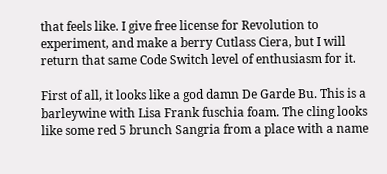that feels like. I give free license for Revolution to experiment, and make a berry Cutlass Ciera, but I will return that same Code Switch level of enthusiasm for it.

First of all, it looks like a god damn De Garde Bu. This is a barleywine with Lisa Frank fuschia foam. The cling looks like some red 5 brunch Sangria from a place with a name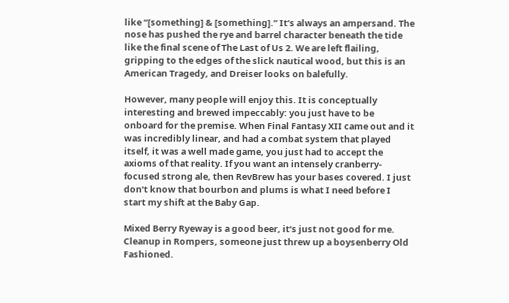like “[something] & [something].” It’s always an ampersand. The nose has pushed the rye and barrel character beneath the tide like the final scene of The Last of Us 2. We are left flailing, gripping to the edges of the slick nautical wood, but this is an American Tragedy, and Dreiser looks on balefully.

However, many people will enjoy this. It is conceptually interesting and brewed impeccably: you just have to be onboard for the premise. When Final Fantasy XII came out and it was incredibly linear, and had a combat system that played itself, it was a well made game, you just had to accept the axioms of that reality. If you want an intensely cranberry-focused strong ale, then RevBrew has your bases covered. I just don’t know that bourbon and plums is what I need before I start my shift at the Baby Gap.

Mixed Berry Ryeway is a good beer, it’s just not good for me. Cleanup in Rompers, someone just threw up a boysenberry Old Fashioned.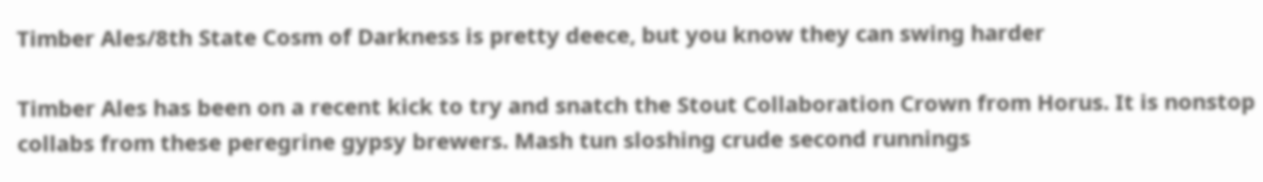Timber Ales/8th State Cosm of Darkness is pretty deece, but you know they can swing harder

Timber Ales has been on a recent kick to try and snatch the Stout Collaboration Crown from Horus. It is nonstop collabs from these peregrine gypsy brewers. Mash tun sloshing crude second runnings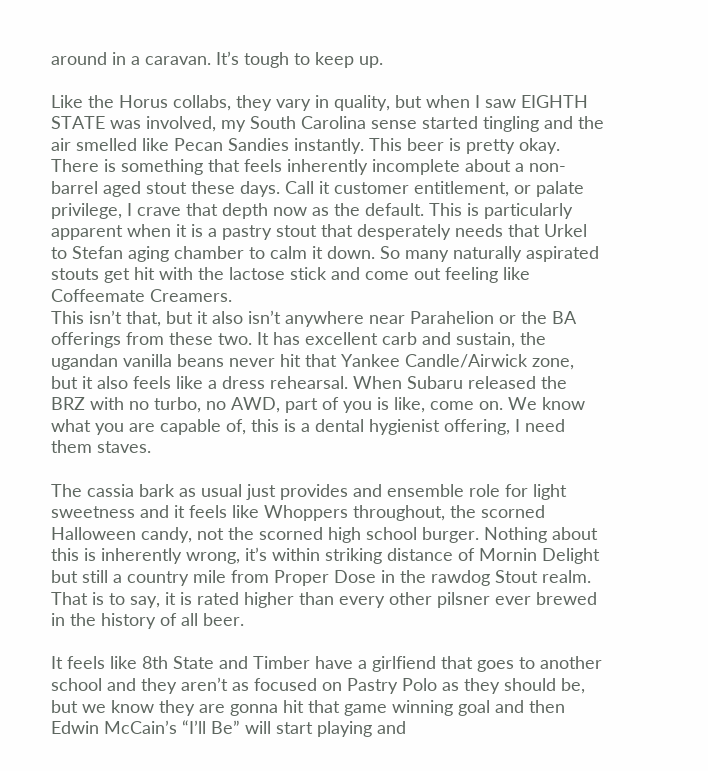around in a caravan. It’s tough to keep up.

Like the Horus collabs, they vary in quality, but when I saw EIGHTH STATE was involved, my South Carolina sense started tingling and the air smelled like Pecan Sandies instantly. This beer is pretty okay.
There is something that feels inherently incomplete about a non-barrel aged stout these days. Call it customer entitlement, or palate privilege, I crave that depth now as the default. This is particularly apparent when it is a pastry stout that desperately needs that Urkel to Stefan aging chamber to calm it down. So many naturally aspirated stouts get hit with the lactose stick and come out feeling like Coffeemate Creamers.
This isn’t that, but it also isn’t anywhere near Parahelion or the BA offerings from these two. It has excellent carb and sustain, the ugandan vanilla beans never hit that Yankee Candle/Airwick zone, but it also feels like a dress rehearsal. When Subaru released the BRZ with no turbo, no AWD, part of you is like, come on. We know what you are capable of, this is a dental hygienist offering, I need them staves.

The cassia bark as usual just provides and ensemble role for light sweetness and it feels like Whoppers throughout, the scorned Halloween candy, not the scorned high school burger. Nothing about this is inherently wrong, it’s within striking distance of Mornin Delight but still a country mile from Proper Dose in the rawdog Stout realm. That is to say, it is rated higher than every other pilsner ever brewed in the history of all beer.

It feels like 8th State and Timber have a girlfiend that goes to another school and they aren’t as focused on Pastry Polo as they should be, but we know they are gonna hit that game winning goal and then Edwin McCain’s “I’ll Be” will start playing and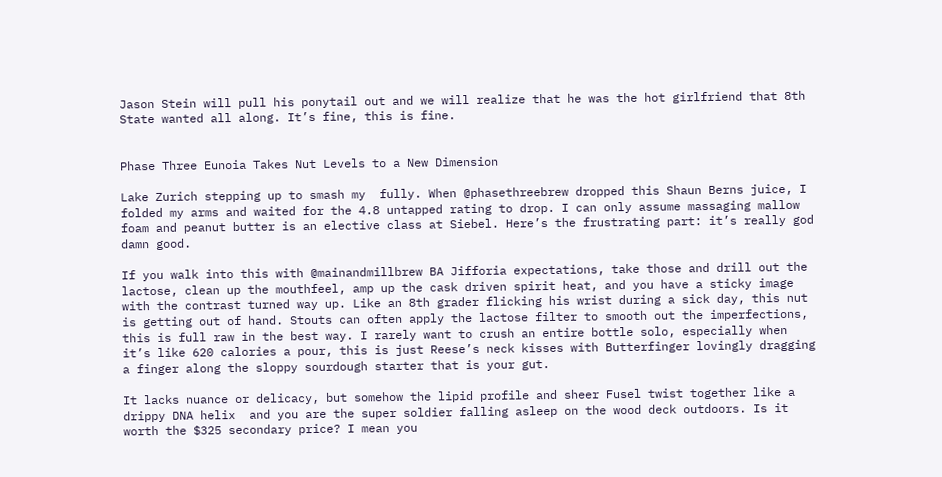Jason Stein will pull his ponytail out and we will realize that he was the hot girlfriend that 8th State wanted all along. It’s fine, this is fine.


Phase Three Eunoia Takes Nut Levels to a New Dimension

Lake Zurich stepping up to smash my  fully. When @phasethreebrew dropped this Shaun Berns juice, I folded my arms and waited for the 4.8 untapped rating to drop. I can only assume massaging mallow foam and peanut butter is an elective class at Siebel. Here’s the frustrating part: it’s really god damn good.

If you walk into this with @mainandmillbrew BA Jifforia expectations, take those and drill out the lactose, clean up the mouthfeel, amp up the cask driven spirit heat, and you have a sticky image with the contrast turned way up. Like an 8th grader flicking his wrist during a sick day, this nut is getting out of hand. Stouts can often apply the lactose filter to smooth out the imperfections, this is full raw in the best way. I rarely want to crush an entire bottle solo, especially when it’s like 620 calories a pour, this is just Reese’s neck kisses with Butterfinger lovingly dragging a finger along the sloppy sourdough starter that is your gut.

It lacks nuance or delicacy, but somehow the lipid profile and sheer Fusel twist together like a drippy DNA helix  and you are the super soldier falling asleep on the wood deck outdoors. Is it worth the $325 secondary price? I mean you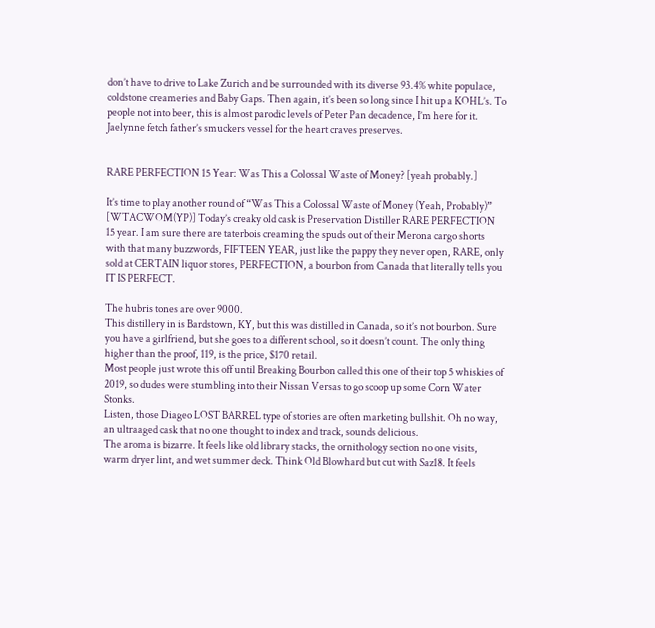don’t have to drive to Lake Zurich and be surrounded with its diverse 93.4% white populace, coldstone creameries and Baby Gaps. Then again, it’s been so long since I hit up a KOHL’s. To people not into beer, this is almost parodic levels of Peter Pan decadence, I’m here for it. Jaelynne fetch father’s smuckers vessel for the heart craves preserves.


RARE PERFECTION 15 Year: Was This a Colossal Waste of Money? [yeah probably.]

It’s time to play another round of “Was This a Colossal Waste of Money (Yeah, Probably)” [WTACWOM(YP)] Today’s creaky old cask is Preservation Distiller RARE PERFECTION 15 year. I am sure there are taterbois creaming the spuds out of their Merona cargo shorts with that many buzzwords, FIFTEEN YEAR, just like the pappy they never open, RARE, only sold at CERTAIN liquor stores, PERFECTION, a bourbon from Canada that literally tells you IT IS PERFECT.

The hubris tones are over 9000.
This distillery in is Bardstown, KY, but this was distilled in Canada, so it’s not bourbon. Sure you have a girlfriend, but she goes to a different school, so it doesn’t count. The only thing higher than the proof, 119, is the price, $170 retail.
Most people just wrote this off until Breaking Bourbon called this one of their top 5 whiskies of 2019, so dudes were stumbling into their Nissan Versas to go scoop up some Corn Water Stonks.
Listen, those Diageo LOST BARREL type of stories are often marketing bullshit. Oh no way, an ultraaged cask that no one thought to index and track, sounds delicious.
The aroma is bizarre. It feels like old library stacks, the ornithology section no one visits, warm dryer lint, and wet summer deck. Think Old Blowhard but cut with Saz18. It feels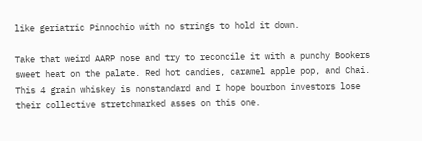like geriatric Pinnochio with no strings to hold it down.

Take that weird AARP nose and try to reconcile it with a punchy Bookers sweet heat on the palate. Red hot candies, caramel apple pop, and Chai. This 4 grain whiskey is nonstandard and I hope bourbon investors lose their collective stretchmarked asses on this one.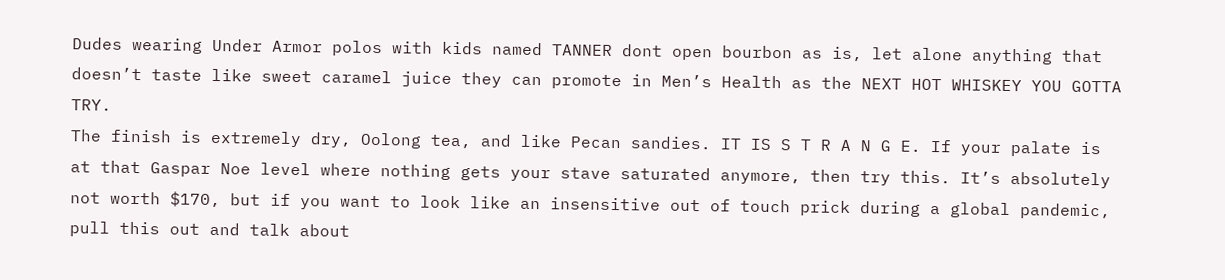Dudes wearing Under Armor polos with kids named TANNER dont open bourbon as is, let alone anything that doesn’t taste like sweet caramel juice they can promote in Men’s Health as the NEXT HOT WHISKEY YOU GOTTA TRY.
The finish is extremely dry, Oolong tea, and like Pecan sandies. IT IS S T R A N G E. If your palate is at that Gaspar Noe level where nothing gets your stave saturated anymore, then try this. It’s absolutely not worth $170, but if you want to look like an insensitive out of touch prick during a global pandemic, pull this out and talk about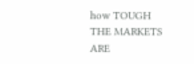how TOUGH THE MARKETS ARE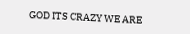GOD ITS CRAZY WE ARE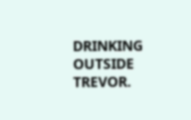DRINKING OUTSIDE TREVOR.